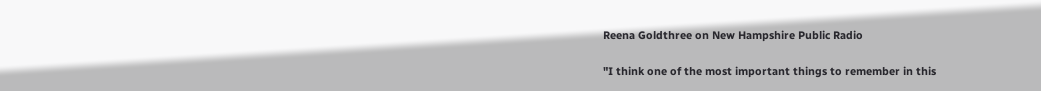Reena Goldthree on New Hampshire Public Radio

"I think one of the most important things to remember in this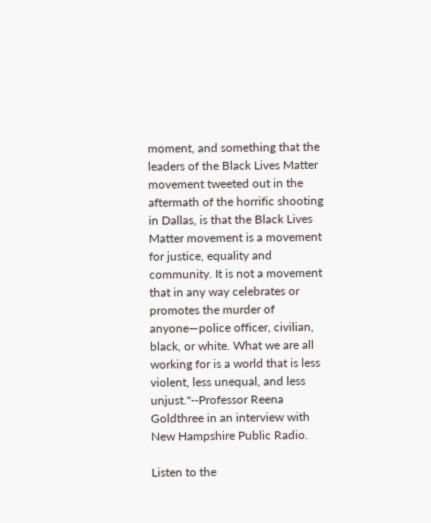moment, and something that the leaders of the Black Lives Matter movement tweeted out in the aftermath of the horrific shooting in Dallas, is that the Black Lives Matter movement is a movement for justice, equality and community. It is not a movement that in any way celebrates or promotes the murder of anyone—police officer, civilian, black, or white. What we are all working for is a world that is less violent, less unequal, and less unjust."--Professor Reena Goldthree in an interview with New Hampshire Public Radio.

Listen to the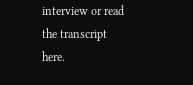interview or read the transcript here.